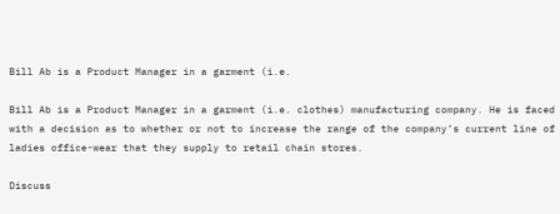Bill Ab is a Product Manager in a garment (i.e.

Bill Ab is a Product Manager in a garment (i.e. clothes) manufacturing company. He is faced with a decision as to whether or not to increase the range of the company’s current line of ladies office-wear that they supply to retail chain stores.

Discuss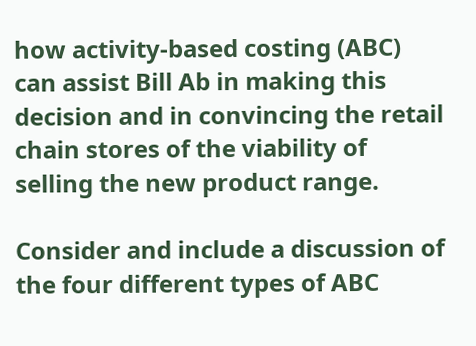how activity-based costing (ABC) can assist Bill Ab in making this decision and in convincing the retail chain stores of the viability of selling the new product range.

Consider and include a discussion of the four different types of ABC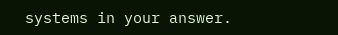systems in your answer.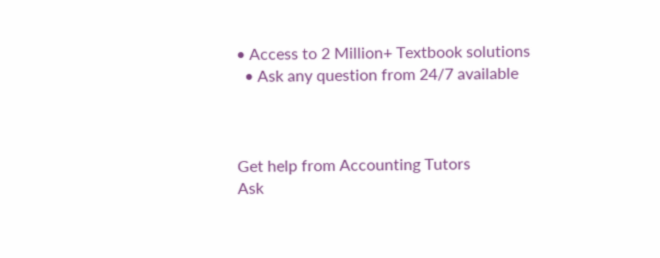• Access to 2 Million+ Textbook solutions
  • Ask any question from 24/7 available



Get help from Accounting Tutors
Ask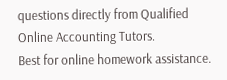questions directly from Qualified Online Accounting Tutors.
Best for online homework assistance.